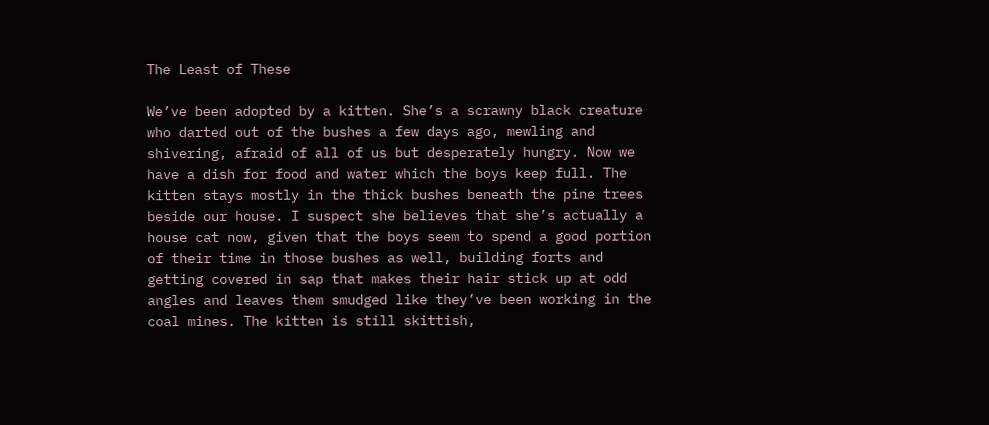The Least of These

We’ve been adopted by a kitten. She’s a scrawny black creature who darted out of the bushes a few days ago, mewling and shivering, afraid of all of us but desperately hungry. Now we have a dish for food and water which the boys keep full. The kitten stays mostly in the thick bushes beneath the pine trees beside our house. I suspect she believes that she’s actually a house cat now, given that the boys seem to spend a good portion of their time in those bushes as well, building forts and getting covered in sap that makes their hair stick up at odd angles and leaves them smudged like they’ve been working in the coal mines. The kitten is still skittish,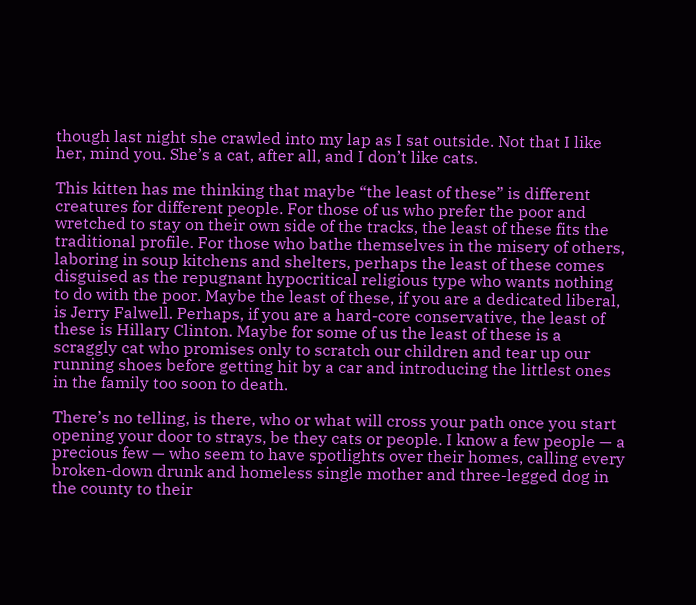though last night she crawled into my lap as I sat outside. Not that I like her, mind you. She’s a cat, after all, and I don’t like cats.

This kitten has me thinking that maybe “the least of these” is different creatures for different people. For those of us who prefer the poor and wretched to stay on their own side of the tracks, the least of these fits the traditional profile. For those who bathe themselves in the misery of others, laboring in soup kitchens and shelters, perhaps the least of these comes disguised as the repugnant hypocritical religious type who wants nothing to do with the poor. Maybe the least of these, if you are a dedicated liberal, is Jerry Falwell. Perhaps, if you are a hard-core conservative, the least of these is Hillary Clinton. Maybe for some of us the least of these is a scraggly cat who promises only to scratch our children and tear up our running shoes before getting hit by a car and introducing the littlest ones in the family too soon to death.

There’s no telling, is there, who or what will cross your path once you start opening your door to strays, be they cats or people. I know a few people — a precious few — who seem to have spotlights over their homes, calling every broken-down drunk and homeless single mother and three-legged dog in the county to their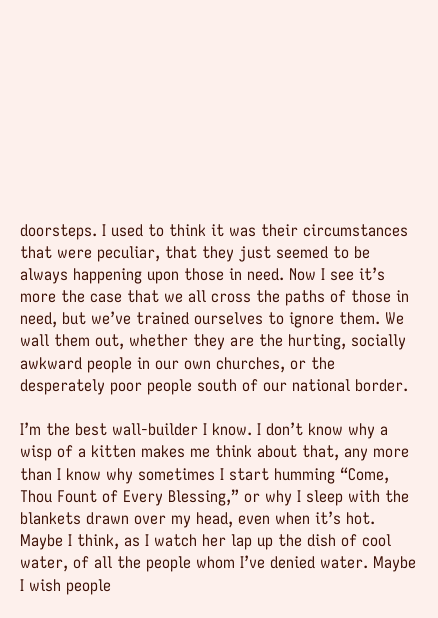doorsteps. I used to think it was their circumstances that were peculiar, that they just seemed to be always happening upon those in need. Now I see it’s more the case that we all cross the paths of those in need, but we’ve trained ourselves to ignore them. We wall them out, whether they are the hurting, socially awkward people in our own churches, or the desperately poor people south of our national border.

I’m the best wall-builder I know. I don’t know why a wisp of a kitten makes me think about that, any more than I know why sometimes I start humming “Come, Thou Fount of Every Blessing,” or why I sleep with the blankets drawn over my head, even when it’s hot. Maybe I think, as I watch her lap up the dish of cool water, of all the people whom I’ve denied water. Maybe I wish people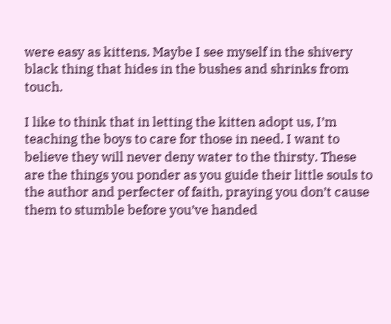were easy as kittens. Maybe I see myself in the shivery black thing that hides in the bushes and shrinks from touch.

I like to think that in letting the kitten adopt us, I’m teaching the boys to care for those in need. I want to believe they will never deny water to the thirsty. These are the things you ponder as you guide their little souls to the author and perfecter of faith, praying you don’t cause them to stumble before you’ve handed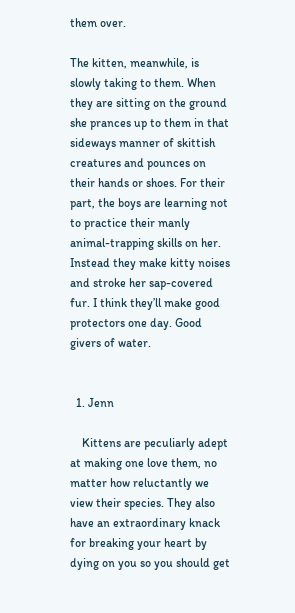them over.

The kitten, meanwhile, is slowly taking to them. When they are sitting on the ground she prances up to them in that sideways manner of skittish creatures and pounces on their hands or shoes. For their part, the boys are learning not to practice their manly animal-trapping skills on her. Instead they make kitty noises and stroke her sap-covered fur. I think they’ll make good protectors one day. Good givers of water.


  1. Jenn

    Kittens are peculiarly adept at making one love them, no matter how reluctantly we view their species. They also have an extraordinary knack for breaking your heart by dying on you so you should get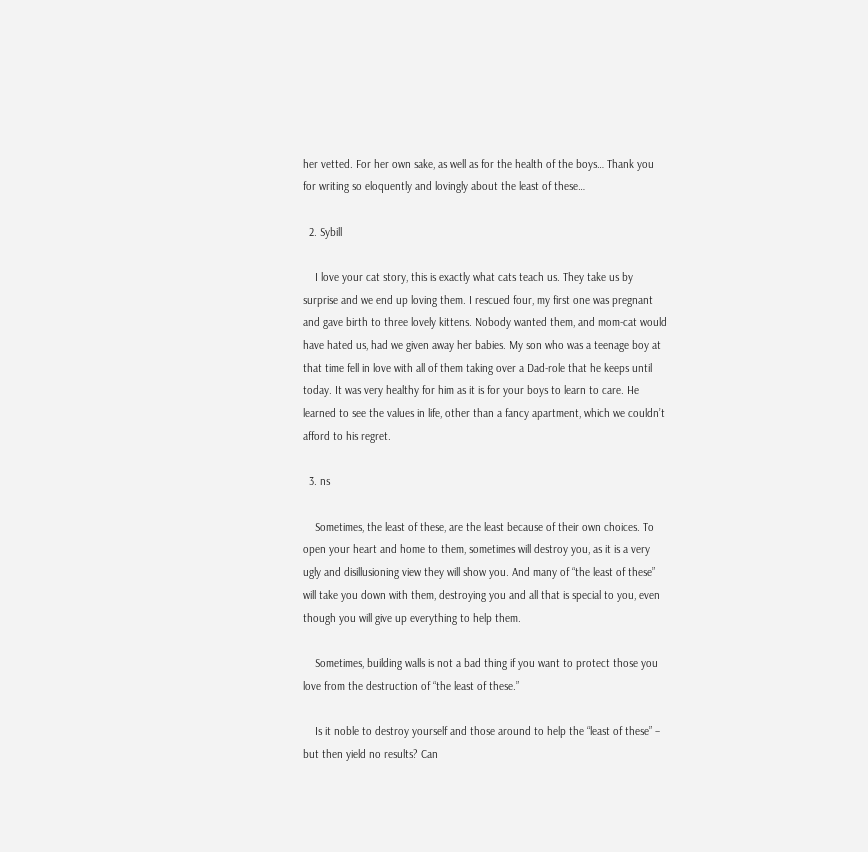her vetted. For her own sake, as well as for the health of the boys… Thank you for writing so eloquently and lovingly about the least of these…

  2. Sybill

    I love your cat story, this is exactly what cats teach us. They take us by surprise and we end up loving them. I rescued four, my first one was pregnant and gave birth to three lovely kittens. Nobody wanted them, and mom-cat would have hated us, had we given away her babies. My son who was a teenage boy at that time fell in love with all of them taking over a Dad-role that he keeps until today. It was very healthy for him as it is for your boys to learn to care. He learned to see the values in life, other than a fancy apartment, which we couldn’t afford to his regret.

  3. ns

    Sometimes, the least of these, are the least because of their own choices. To open your heart and home to them, sometimes will destroy you, as it is a very ugly and disillusioning view they will show you. And many of “the least of these” will take you down with them, destroying you and all that is special to you, even though you will give up everything to help them.

    Sometimes, building walls is not a bad thing if you want to protect those you love from the destruction of “the least of these.”

    Is it noble to destroy yourself and those around to help the “least of these” – but then yield no results? Can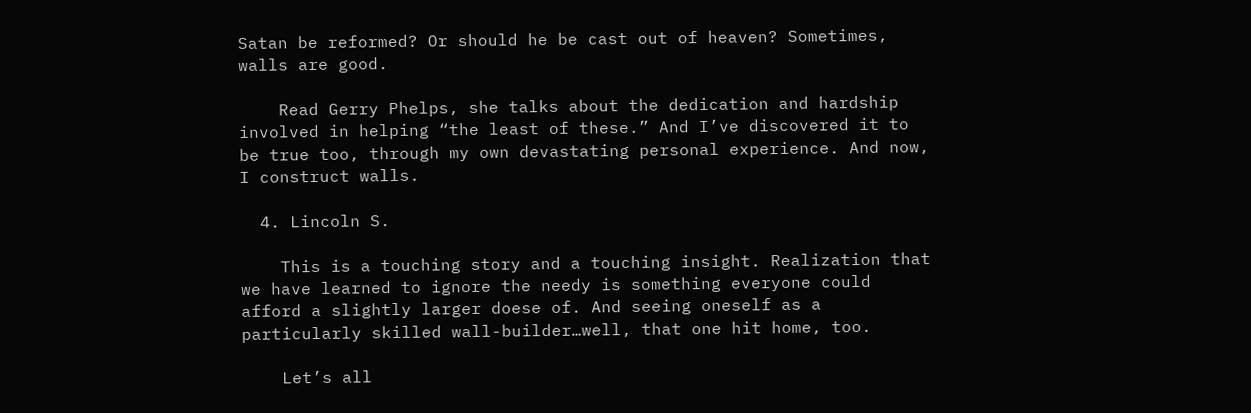Satan be reformed? Or should he be cast out of heaven? Sometimes, walls are good.

    Read Gerry Phelps, she talks about the dedication and hardship involved in helping “the least of these.” And I’ve discovered it to be true too, through my own devastating personal experience. And now, I construct walls.

  4. Lincoln S.

    This is a touching story and a touching insight. Realization that we have learned to ignore the needy is something everyone could afford a slightly larger doese of. And seeing oneself as a particularly skilled wall-builder…well, that one hit home, too.

    Let’s all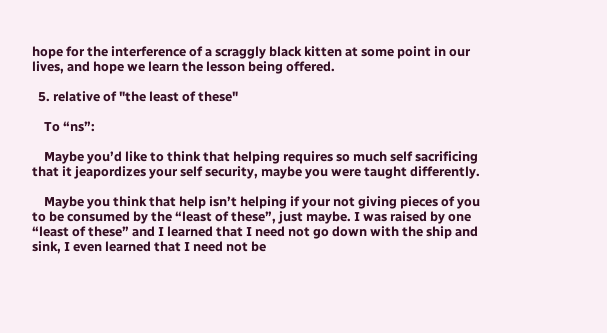hope for the interference of a scraggly black kitten at some point in our lives, and hope we learn the lesson being offered.

  5. relative of "the least of these"

    To “ns”:

    Maybe you’d like to think that helping requires so much self sacrificing that it jeapordizes your self security, maybe you were taught differently.

    Maybe you think that help isn’t helping if your not giving pieces of you to be consumed by the “least of these”, just maybe. I was raised by one “least of these” and I learned that I need not go down with the ship and sink, I even learned that I need not be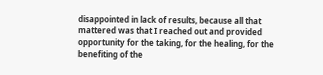disappointed in lack of results, because all that mattered was that I reached out and provided opportunity for the taking, for the healing, for the benefiting of the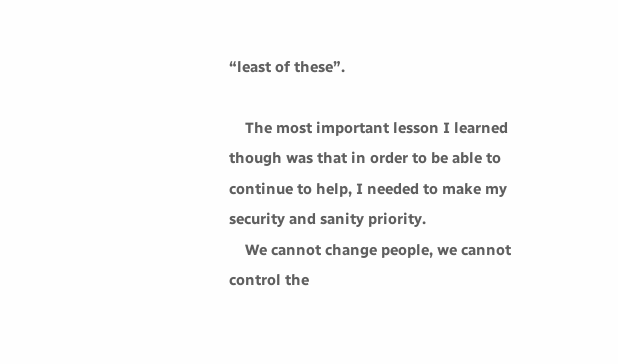“least of these”.

    The most important lesson I learned though was that in order to be able to continue to help, I needed to make my security and sanity priority.
    We cannot change people, we cannot control the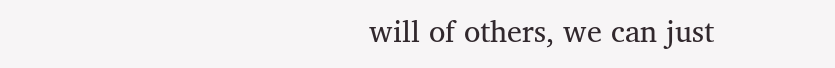will of others, we can just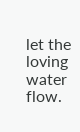let the loving water flow.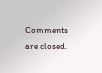Comments are closed.